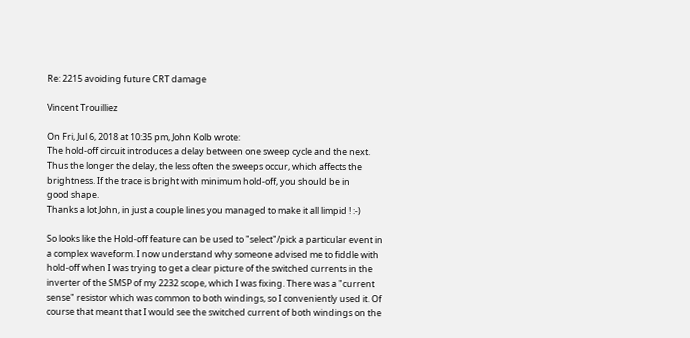Re: 2215 avoiding future CRT damage

Vincent Trouilliez

On Fri, Jul 6, 2018 at 10:35 pm, John Kolb wrote:
The hold-off circuit introduces a delay between one sweep cycle and the next.
Thus the longer the delay, the less often the sweeps occur, which affects the
brightness. If the trace is bright with minimum hold-off, you should be in
good shape.
Thanks a lot John, in just a couple lines you managed to make it all limpid ! :-)

So looks like the Hold-off feature can be used to "select"/pick a particular event in a complex waveform. I now understand why someone advised me to fiddle with hold-off when I was trying to get a clear picture of the switched currents in the inverter of the SMSP of my 2232 scope, which I was fixing. There was a "current sense" resistor which was common to both windings, so I conveniently used it. Of course that meant that I would see the switched current of both windings on the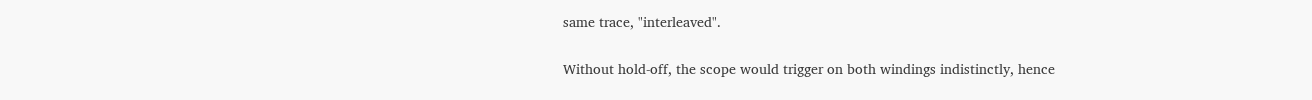same trace, "interleaved".

Without hold-off, the scope would trigger on both windings indistinctly, hence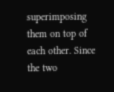superimposing them on top of each other. Since the two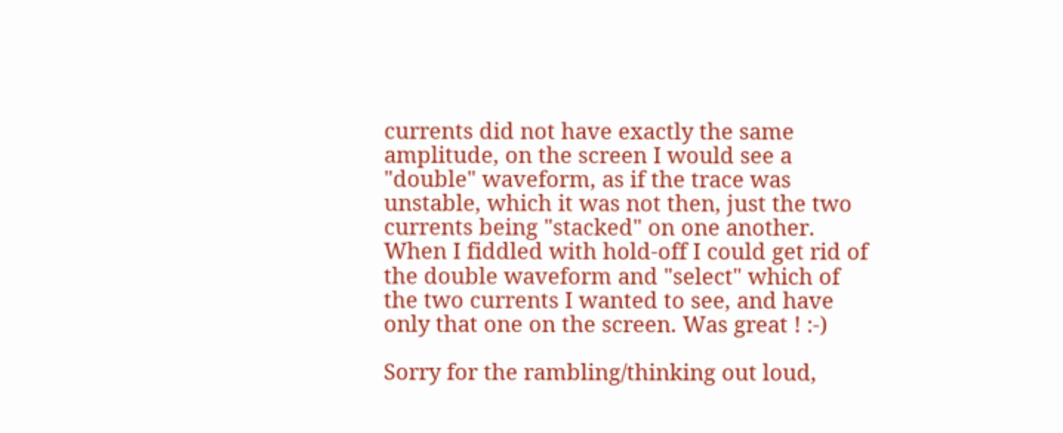currents did not have exactly the same amplitude, on the screen I would see a "double" waveform, as if the trace was unstable, which it was not then, just the two currents being "stacked" on one another. When I fiddled with hold-off I could get rid of the double waveform and "select" which of the two currents I wanted to see, and have only that one on the screen. Was great ! :-)

Sorry for the rambling/thinking out loud,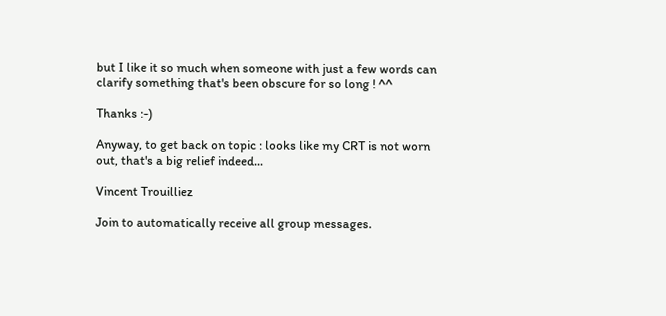but I like it so much when someone with just a few words can clarify something that's been obscure for so long ! ^^

Thanks :-)

Anyway, to get back on topic : looks like my CRT is not worn out, that's a big relief indeed...

Vincent Trouilliez

Join to automatically receive all group messages.